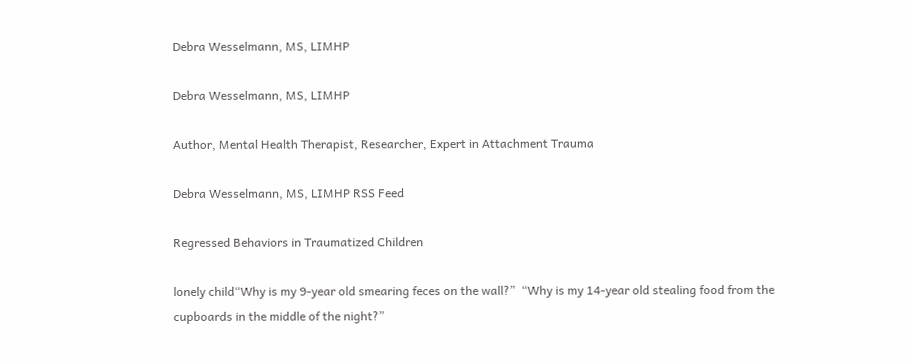Debra Wesselmann, MS, LIMHP

Debra Wesselmann, MS, LIMHP

Author, Mental Health Therapist, Researcher, Expert in Attachment Trauma

Debra Wesselmann, MS, LIMHP RSS Feed

Regressed Behaviors in Traumatized Children

lonely child“Why is my 9-year old smearing feces on the wall?”  “Why is my 14-year old stealing food from the cupboards in the middle of the night?”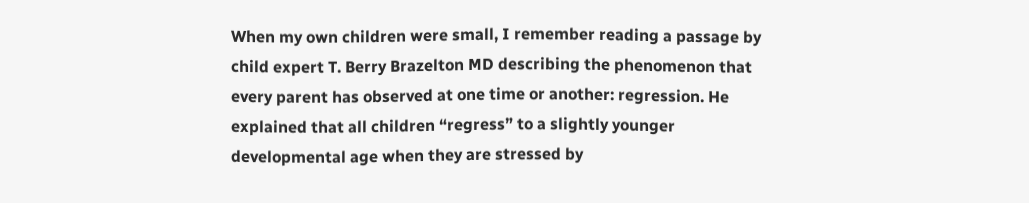When my own children were small, I remember reading a passage by child expert T. Berry Brazelton MD describing the phenomenon that every parent has observed at one time or another: regression. He explained that all children “regress” to a slightly younger developmental age when they are stressed by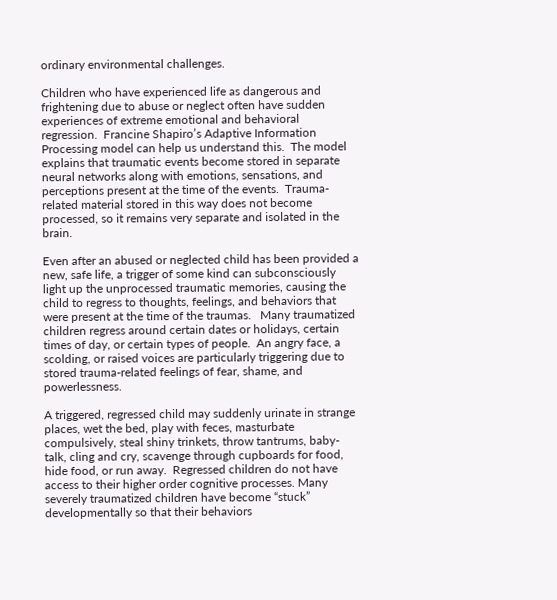ordinary environmental challenges.

Children who have experienced life as dangerous and frightening due to abuse or neglect often have sudden experiences of extreme emotional and behavioral regression.  Francine Shapiro’s Adaptive Information Processing model can help us understand this.  The model explains that traumatic events become stored in separate neural networks along with emotions, sensations, and perceptions present at the time of the events.  Trauma-related material stored in this way does not become processed, so it remains very separate and isolated in the brain.

Even after an abused or neglected child has been provided a new, safe life, a trigger of some kind can subconsciously light up the unprocessed traumatic memories, causing the child to regress to thoughts, feelings, and behaviors that were present at the time of the traumas.   Many traumatized children regress around certain dates or holidays, certain times of day, or certain types of people.  An angry face, a scolding, or raised voices are particularly triggering due to stored trauma-related feelings of fear, shame, and powerlessness.

A triggered, regressed child may suddenly urinate in strange places, wet the bed, play with feces, masturbate compulsively, steal shiny trinkets, throw tantrums, baby-talk, cling and cry, scavenge through cupboards for food, hide food, or run away.  Regressed children do not have access to their higher order cognitive processes. Many severely traumatized children have become “stuck” developmentally so that their behaviors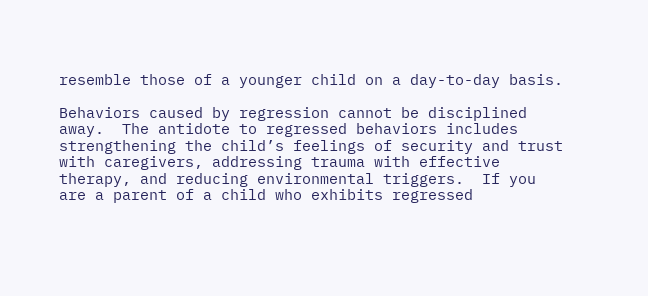resemble those of a younger child on a day-to-day basis.

Behaviors caused by regression cannot be disciplined away.  The antidote to regressed behaviors includes strengthening the child’s feelings of security and trust with caregivers, addressing trauma with effective therapy, and reducing environmental triggers.  If you are a parent of a child who exhibits regressed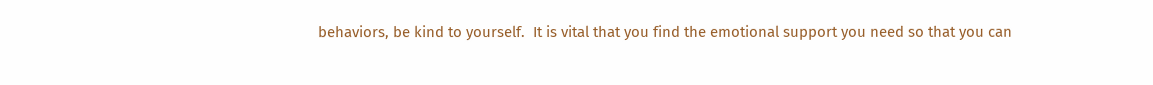behaviors, be kind to yourself.  It is vital that you find the emotional support you need so that you can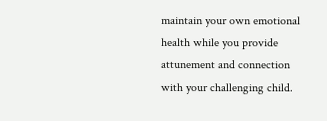maintain your own emotional health while you provide attunement and connection with your challenging child.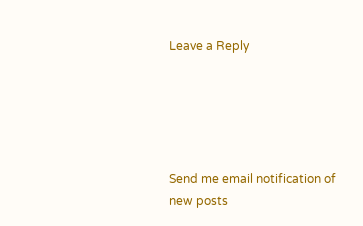Leave a Reply





Send me email notification of new posts